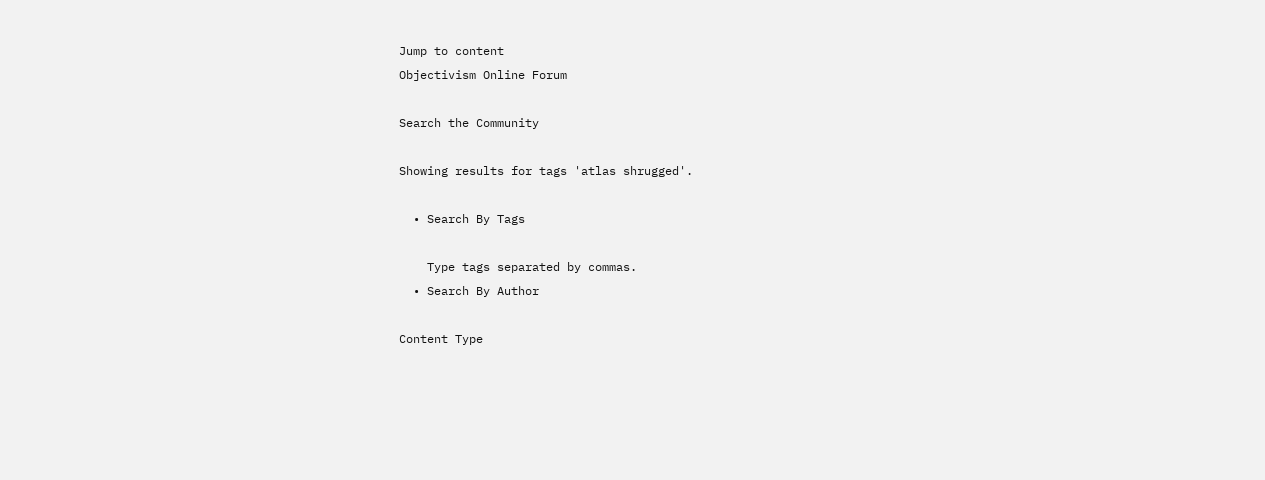Jump to content
Objectivism Online Forum

Search the Community

Showing results for tags 'atlas shrugged'.

  • Search By Tags

    Type tags separated by commas.
  • Search By Author

Content Type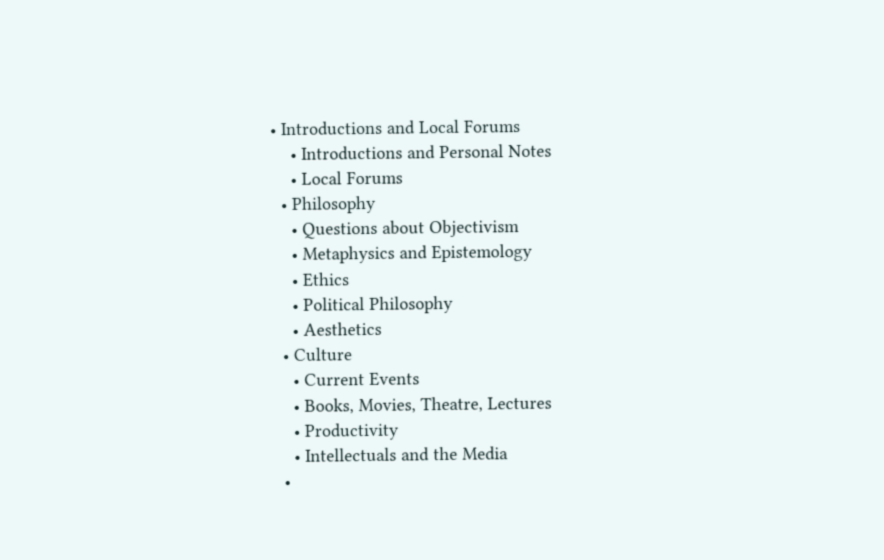• Introductions and Local Forums
    • Introductions and Personal Notes
    • Local Forums
  • Philosophy
    • Questions about Objectivism
    • Metaphysics and Epistemology
    • Ethics
    • Political Philosophy
    • Aesthetics
  • Culture
    • Current Events
    • Books, Movies, Theatre, Lectures
    • Productivity
    • Intellectuals and the Media
  •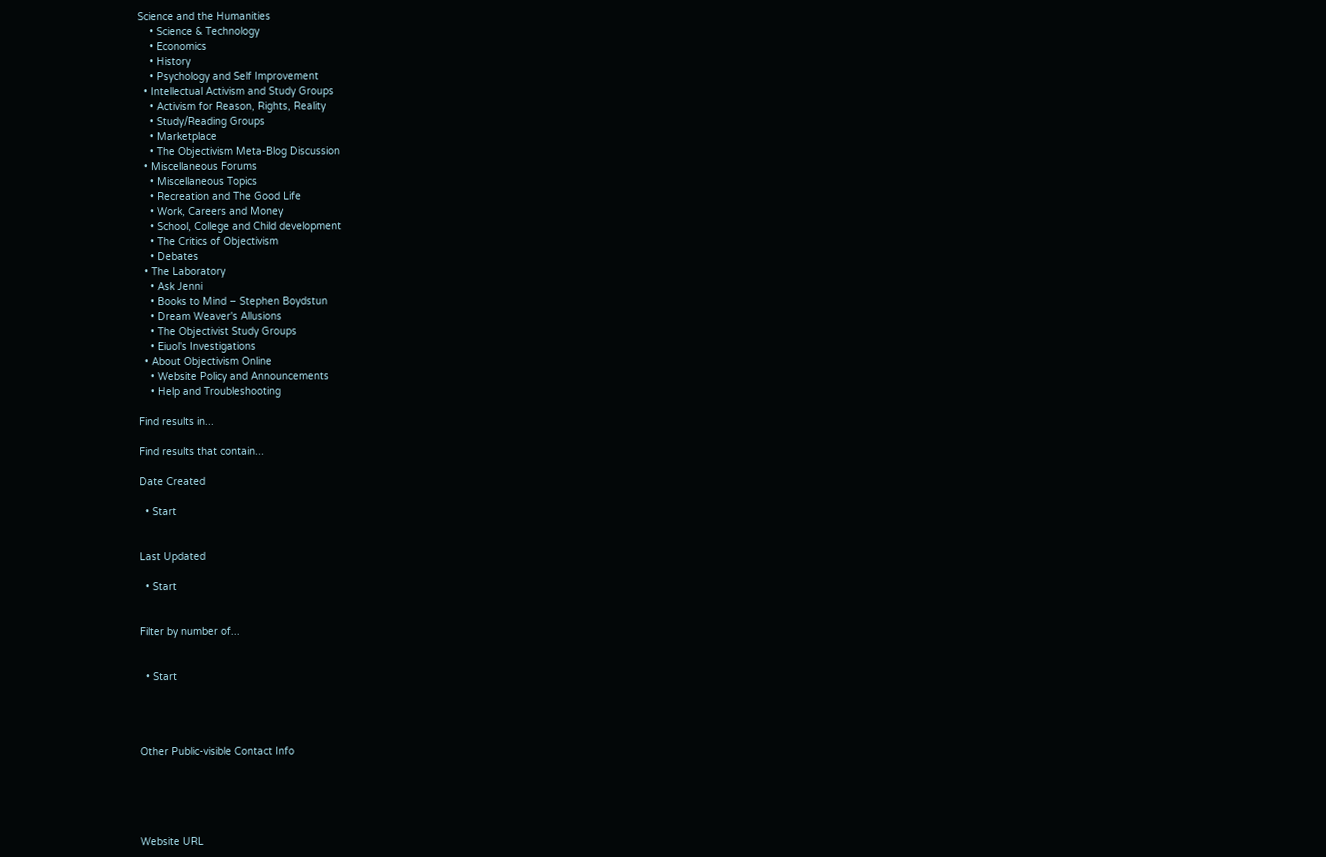Science and the Humanities
    • Science & Technology
    • Economics
    • History
    • Psychology and Self Improvement
  • Intellectual Activism and Study Groups
    • Activism for Reason, Rights, Reality
    • Study/Reading Groups
    • Marketplace
    • The Objectivism Meta-Blog Discussion
  • Miscellaneous Forums
    • Miscellaneous Topics
    • Recreation and The Good Life
    • Work, Careers and Money
    • School, College and Child development
    • The Critics of Objectivism
    • Debates
  • The Laboratory
    • Ask Jenni
    • Books to Mind – Stephen Boydstun
    • Dream Weaver's Allusions
    • The Objectivist Study Groups
    • Eiuol's Investigations
  • About Objectivism Online
    • Website Policy and Announcements
    • Help and Troubleshooting

Find results in...

Find results that contain...

Date Created

  • Start


Last Updated

  • Start


Filter by number of...


  • Start




Other Public-visible Contact Info





Website URL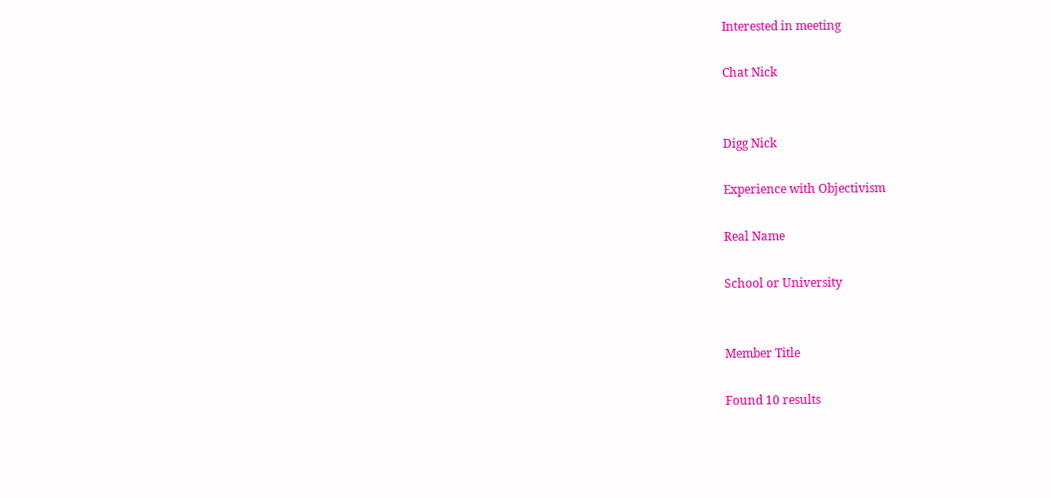Interested in meeting

Chat Nick


Digg Nick

Experience with Objectivism

Real Name

School or University


Member Title

Found 10 results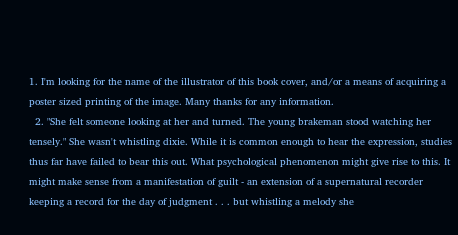1. I'm looking for the name of the illustrator of this book cover, and/or a means of acquiring a poster sized printing of the image. Many thanks for any information.
  2. "She felt someone looking at her and turned. The young brakeman stood watching her tensely." She wasn't whistling dixie. While it is common enough to hear the expression, studies thus far have failed to bear this out. What psychological phenomenon might give rise to this. It might make sense from a manifestation of guilt - an extension of a supernatural recorder keeping a record for the day of judgment . . . but whistling a melody she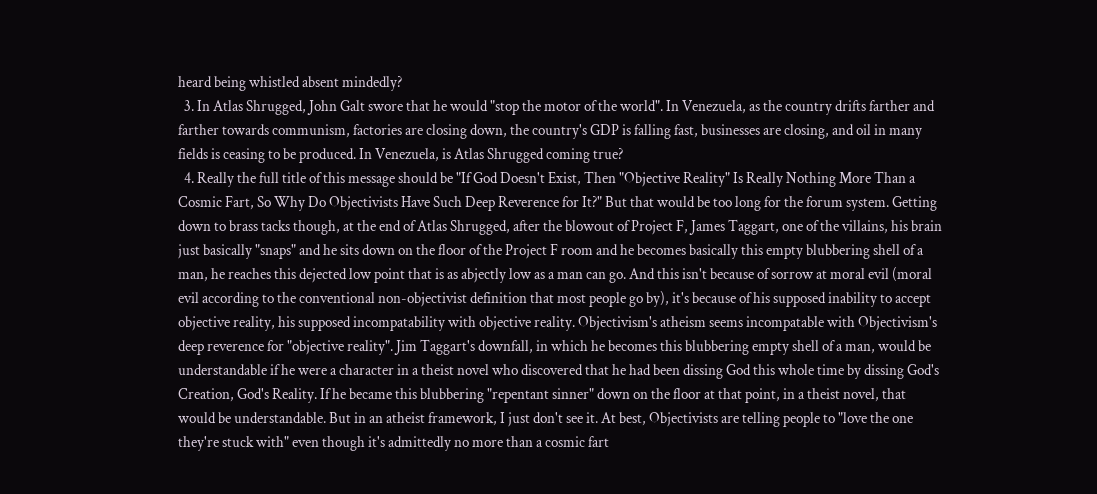heard being whistled absent mindedly?
  3. In Atlas Shrugged, John Galt swore that he would "stop the motor of the world". In Venezuela, as the country drifts farther and farther towards communism, factories are closing down, the country's GDP is falling fast, businesses are closing, and oil in many fields is ceasing to be produced. In Venezuela, is Atlas Shrugged coming true?
  4. Really the full title of this message should be "If God Doesn't Exist, Then "Objective Reality" Is Really Nothing More Than a Cosmic Fart, So Why Do Objectivists Have Such Deep Reverence for It?" But that would be too long for the forum system. Getting down to brass tacks though, at the end of Atlas Shrugged, after the blowout of Project F, James Taggart, one of the villains, his brain just basically "snaps" and he sits down on the floor of the Project F room and he becomes basically this empty blubbering shell of a man, he reaches this dejected low point that is as abjectly low as a man can go. And this isn't because of sorrow at moral evil (moral evil according to the conventional non-objectivist definition that most people go by), it's because of his supposed inability to accept objective reality, his supposed incompatability with objective reality. Objectivism's atheism seems incompatable with Objectivism's deep reverence for "objective reality". Jim Taggart's downfall, in which he becomes this blubbering empty shell of a man, would be understandable if he were a character in a theist novel who discovered that he had been dissing God this whole time by dissing God's Creation, God's Reality. If he became this blubbering "repentant sinner" down on the floor at that point, in a theist novel, that would be understandable. But in an atheist framework, I just don't see it. At best, Objectivists are telling people to "love the one they're stuck with" even though it's admittedly no more than a cosmic fart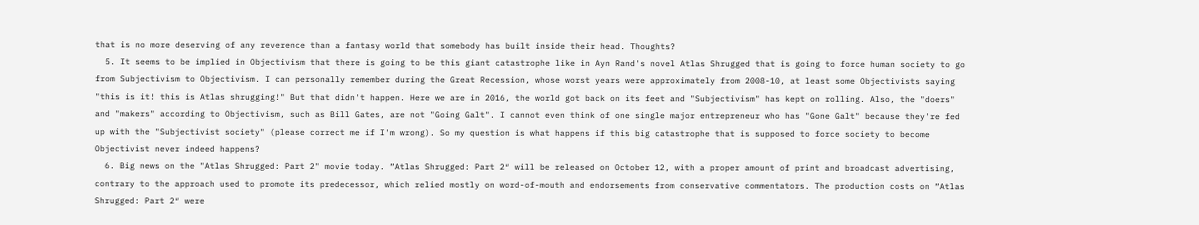that is no more deserving of any reverence than a fantasy world that somebody has built inside their head. Thoughts?
  5. It seems to be implied in Objectivism that there is going to be this giant catastrophe like in Ayn Rand's novel Atlas Shrugged that is going to force human society to go from Subjectivism to Objectivism. I can personally remember during the Great Recession, whose worst years were approximately from 2008-10, at least some Objectivists saying "this is it! this is Atlas shrugging!" But that didn't happen. Here we are in 2016, the world got back on its feet and "Subjectivism" has kept on rolling. Also, the "doers" and "makers" according to Objectivism, such as Bill Gates, are not "Going Galt". I cannot even think of one single major entrepreneur who has "Gone Galt" because they're fed up with the "Subjectivist society" (please correct me if I'm wrong). So my question is what happens if this big catastrophe that is supposed to force society to become Objectivist never indeed happens?
  6. Big news on the "Atlas Shrugged: Part 2" movie today. “Atlas Shrugged: Part 2″ will be released on October 12, with a proper amount of print and broadcast advertising, contrary to the approach used to promote its predecessor, which relied mostly on word-of-mouth and endorsements from conservative commentators. The production costs on “Atlas Shrugged: Part 2″ were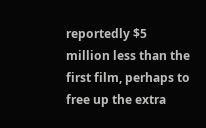reportedly $5 million less than the first film, perhaps to free up the extra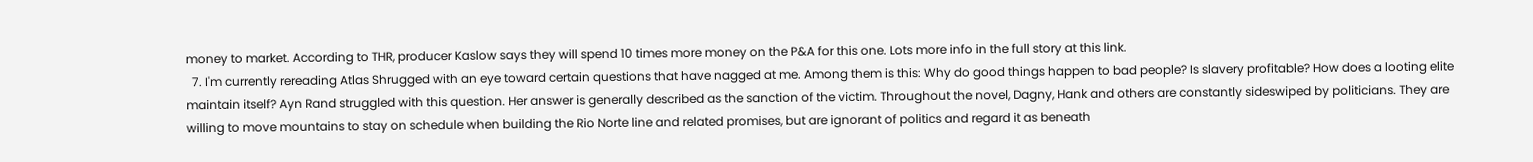money to market. According to THR, producer Kaslow says they will spend 10 times more money on the P&A for this one. Lots more info in the full story at this link.
  7. I'm currently rereading Atlas Shrugged with an eye toward certain questions that have nagged at me. Among them is this: Why do good things happen to bad people? Is slavery profitable? How does a looting elite maintain itself? Ayn Rand struggled with this question. Her answer is generally described as the sanction of the victim. Throughout the novel, Dagny, Hank and others are constantly sideswiped by politicians. They are willing to move mountains to stay on schedule when building the Rio Norte line and related promises, but are ignorant of politics and regard it as beneath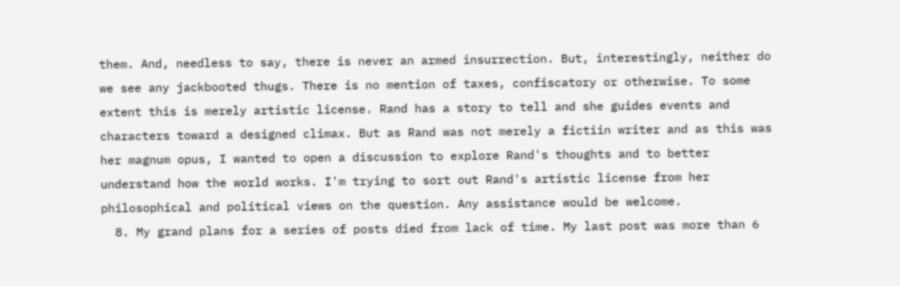them. And, needless to say, there is never an armed insurrection. But, interestingly, neither do we see any jackbooted thugs. There is no mention of taxes, confiscatory or otherwise. To some extent this is merely artistic license. Rand has a story to tell and she guides events and characters toward a designed climax. But as Rand was not merely a fictiin writer and as this was her magnum opus, I wanted to open a discussion to explore Rand's thoughts and to better understand how the world works. I'm trying to sort out Rand's artistic license from her philosophical and political views on the question. Any assistance would be welcome.
  8. My grand plans for a series of posts died from lack of time. My last post was more than 6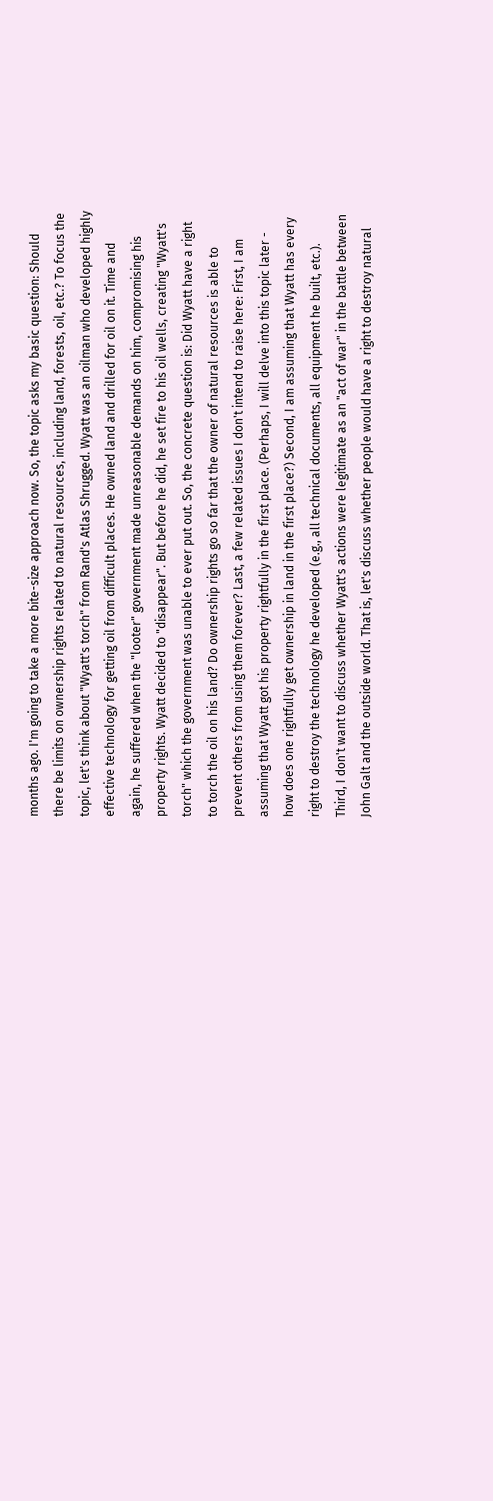months ago. I'm going to take a more bite-size approach now. So, the topic asks my basic question: Should there be limits on ownership rights related to natural resources, including land, forests, oil, etc.? To focus the topic, let's think about "Wyatt's torch" from Rand's Atlas Shrugged. Wyatt was an oilman who developed highly effective technology for getting oil from difficult places. He owned land and drilled for oil on it. Time and again, he suffered when the "looter" government made unreasonable demands on him, compromising his property rights. Wyatt decided to "disappear". But before he did, he set fire to his oil wells, creating "Wyatt's torch" which the government was unable to ever put out. So, the concrete question is: Did Wyatt have a right to torch the oil on his land? Do ownership rights go so far that the owner of natural resources is able to prevent others from using them forever? Last, a few related issues I don't intend to raise here: First, I am assuming that Wyatt got his property rightfully in the first place. (Perhaps, I will delve into this topic later - how does one rightfully get ownership in land in the first place?) Second, I am assuming that Wyatt has every right to destroy the technology he developed (e.g., all technical documents, all equipment he built, etc.). Third, I don't want to discuss whether Wyatt's actions were legitimate as an "act of war" in the battle between John Galt and the outside world. That is, let's discuss whether people would have a right to destroy natural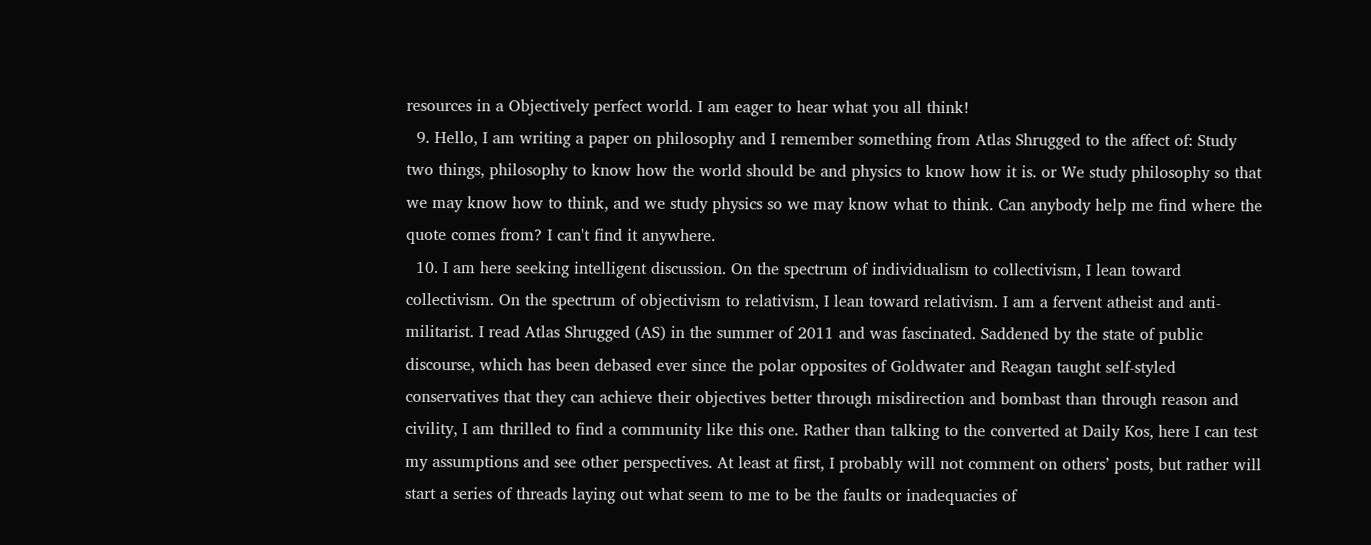resources in a Objectively perfect world. I am eager to hear what you all think!
  9. Hello, I am writing a paper on philosophy and I remember something from Atlas Shrugged to the affect of: Study two things, philosophy to know how the world should be and physics to know how it is. or We study philosophy so that we may know how to think, and we study physics so we may know what to think. Can anybody help me find where the quote comes from? I can't find it anywhere.
  10. I am here seeking intelligent discussion. On the spectrum of individualism to collectivism, I lean toward collectivism. On the spectrum of objectivism to relativism, I lean toward relativism. I am a fervent atheist and anti-militarist. I read Atlas Shrugged (AS) in the summer of 2011 and was fascinated. Saddened by the state of public discourse, which has been debased ever since the polar opposites of Goldwater and Reagan taught self-styled conservatives that they can achieve their objectives better through misdirection and bombast than through reason and civility, I am thrilled to find a community like this one. Rather than talking to the converted at Daily Kos, here I can test my assumptions and see other perspectives. At least at first, I probably will not comment on others’ posts, but rather will start a series of threads laying out what seem to me to be the faults or inadequacies of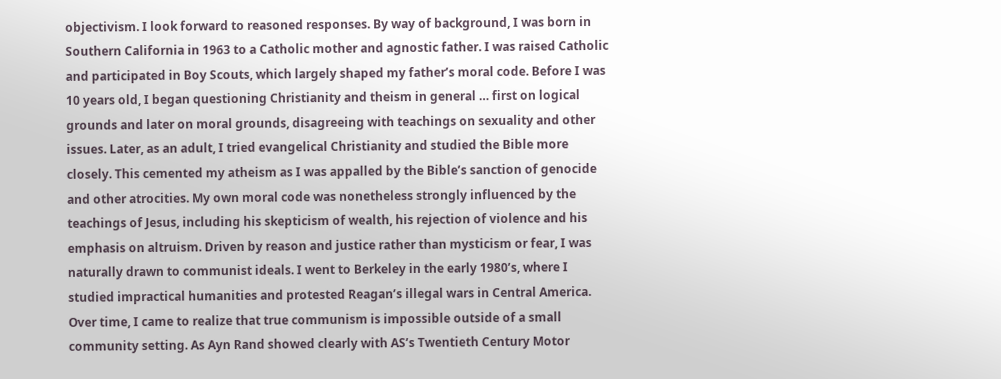objectivism. I look forward to reasoned responses. By way of background, I was born in Southern California in 1963 to a Catholic mother and agnostic father. I was raised Catholic and participated in Boy Scouts, which largely shaped my father’s moral code. Before I was 10 years old, I began questioning Christianity and theism in general … first on logical grounds and later on moral grounds, disagreeing with teachings on sexuality and other issues. Later, as an adult, I tried evangelical Christianity and studied the Bible more closely. This cemented my atheism as I was appalled by the Bible’s sanction of genocide and other atrocities. My own moral code was nonetheless strongly influenced by the teachings of Jesus, including his skepticism of wealth, his rejection of violence and his emphasis on altruism. Driven by reason and justice rather than mysticism or fear, I was naturally drawn to communist ideals. I went to Berkeley in the early 1980’s, where I studied impractical humanities and protested Reagan’s illegal wars in Central America. Over time, I came to realize that true communism is impossible outside of a small community setting. As Ayn Rand showed clearly with AS’s Twentieth Century Motor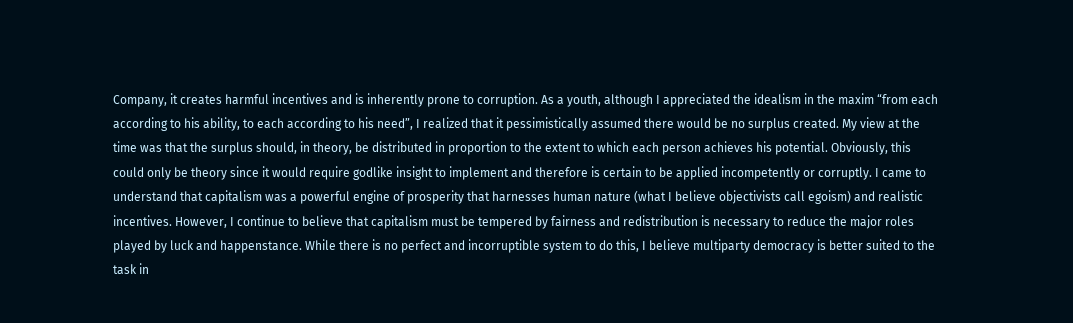Company, it creates harmful incentives and is inherently prone to corruption. As a youth, although I appreciated the idealism in the maxim “from each according to his ability, to each according to his need”, I realized that it pessimistically assumed there would be no surplus created. My view at the time was that the surplus should, in theory, be distributed in proportion to the extent to which each person achieves his potential. Obviously, this could only be theory since it would require godlike insight to implement and therefore is certain to be applied incompetently or corruptly. I came to understand that capitalism was a powerful engine of prosperity that harnesses human nature (what I believe objectivists call egoism) and realistic incentives. However, I continue to believe that capitalism must be tempered by fairness and redistribution is necessary to reduce the major roles played by luck and happenstance. While there is no perfect and incorruptible system to do this, I believe multiparty democracy is better suited to the task in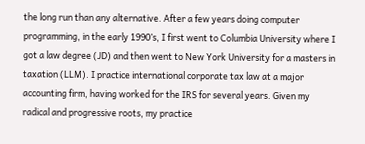the long run than any alternative. After a few years doing computer programming, in the early 1990’s, I first went to Columbia University where I got a law degree (JD) and then went to New York University for a masters in taxation (LLM). I practice international corporate tax law at a major accounting firm, having worked for the IRS for several years. Given my radical and progressive roots, my practice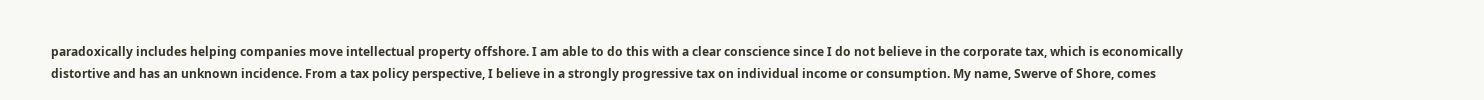paradoxically includes helping companies move intellectual property offshore. I am able to do this with a clear conscience since I do not believe in the corporate tax, which is economically distortive and has an unknown incidence. From a tax policy perspective, I believe in a strongly progressive tax on individual income or consumption. My name, Swerve of Shore, comes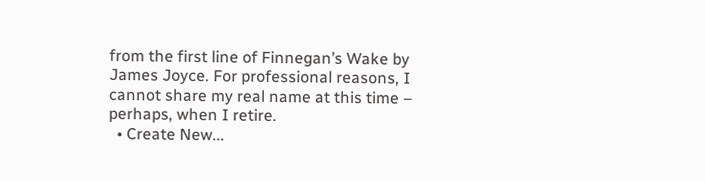from the first line of Finnegan’s Wake by James Joyce. For professional reasons, I cannot share my real name at this time – perhaps, when I retire.
  • Create New...